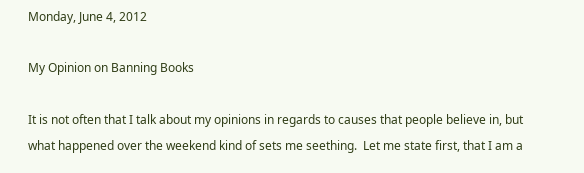Monday, June 4, 2012

My Opinion on Banning Books

It is not often that I talk about my opinions in regards to causes that people believe in, but what happened over the weekend kind of sets me seething.  Let me state first, that I am a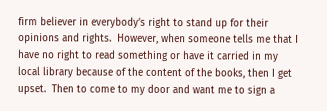firm believer in everybody’s right to stand up for their opinions and rights.  However, when someone tells me that I have no right to read something or have it carried in my local library because of the content of the books, then I get upset.  Then to come to my door and want me to sign a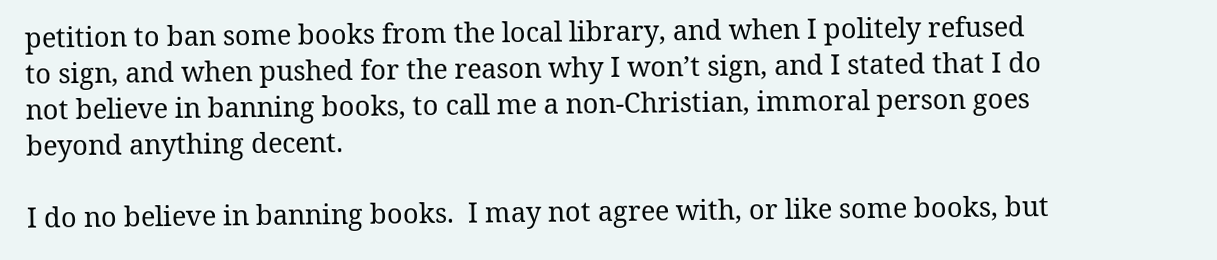petition to ban some books from the local library, and when I politely refused to sign, and when pushed for the reason why I won’t sign, and I stated that I do not believe in banning books, to call me a non-Christian, immoral person goes beyond anything decent.

I do no believe in banning books.  I may not agree with, or like some books, but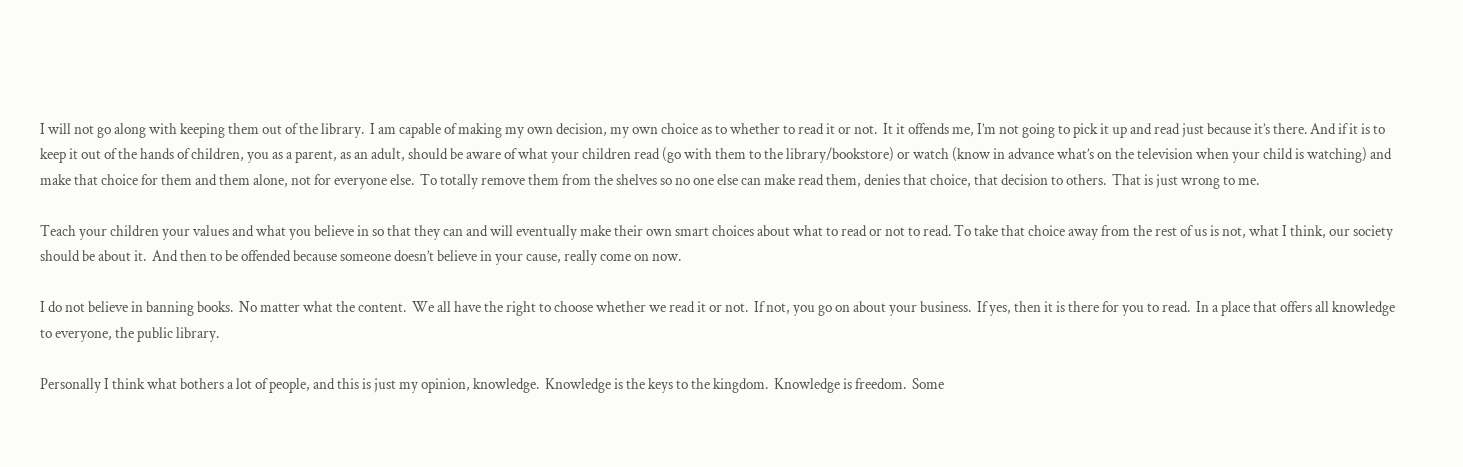I will not go along with keeping them out of the library.  I am capable of making my own decision, my own choice as to whether to read it or not.  It it offends me, I’m not going to pick it up and read just because it’s there. And if it is to keep it out of the hands of children, you as a parent, as an adult, should be aware of what your children read (go with them to the library/bookstore) or watch (know in advance what’s on the television when your child is watching) and make that choice for them and them alone, not for everyone else.  To totally remove them from the shelves so no one else can make read them, denies that choice, that decision to others.  That is just wrong to me.

Teach your children your values and what you believe in so that they can and will eventually make their own smart choices about what to read or not to read. To take that choice away from the rest of us is not, what I think, our society should be about it.  And then to be offended because someone doesn’t believe in your cause, really come on now.

I do not believe in banning books.  No matter what the content.  We all have the right to choose whether we read it or not.  If not, you go on about your business.  If yes, then it is there for you to read.  In a place that offers all knowledge to everyone, the public library.

Personally I think what bothers a lot of people, and this is just my opinion, knowledge.  Knowledge is the keys to the kingdom.  Knowledge is freedom.  Some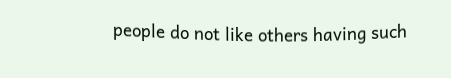people do not like others having such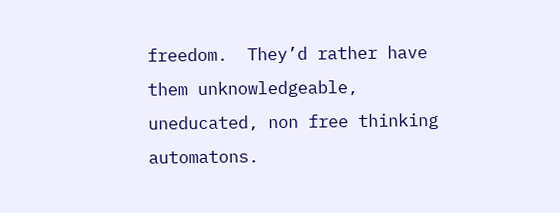freedom.  They’d rather have them unknowledgeable, uneducated, non free thinking  automatons.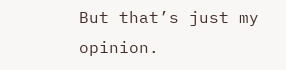But that’s just my opinion.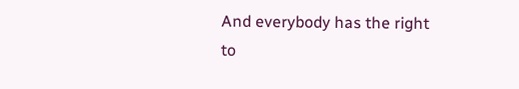And everybody has the right to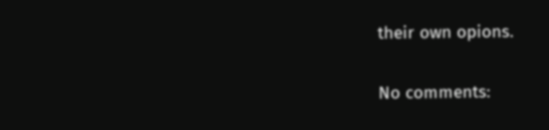their own opions.

No comments: